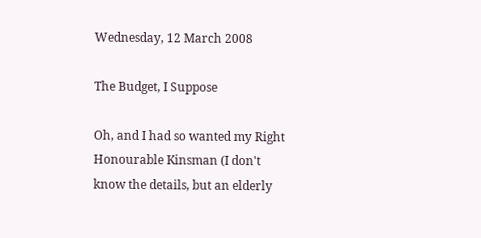Wednesday, 12 March 2008

The Budget, I Suppose

Oh, and I had so wanted my Right Honourable Kinsman (I don't know the details, but an elderly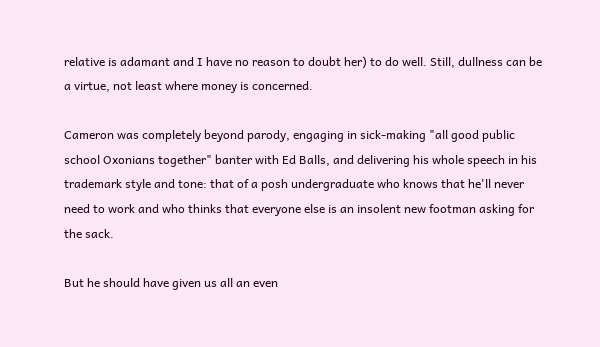relative is adamant and I have no reason to doubt her) to do well. Still, dullness can be a virtue, not least where money is concerned.

Cameron was completely beyond parody, engaging in sick-making "all good public school Oxonians together" banter with Ed Balls, and delivering his whole speech in his trademark style and tone: that of a posh undergraduate who knows that he'll never need to work and who thinks that everyone else is an insolent new footman asking for the sack.

But he should have given us all an even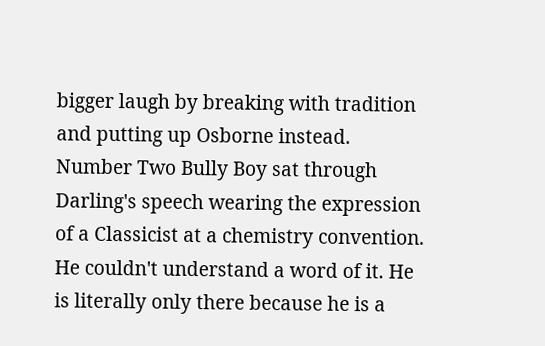bigger laugh by breaking with tradition and putting up Osborne instead. Number Two Bully Boy sat through Darling's speech wearing the expression of a Classicist at a chemistry convention. He couldn't understand a word of it. He is literally only there because he is a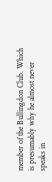member of the Bullingdon Club. Which is presumably why he almost never speaks in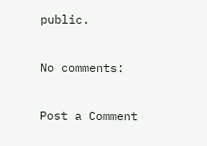public.

No comments:

Post a Comment